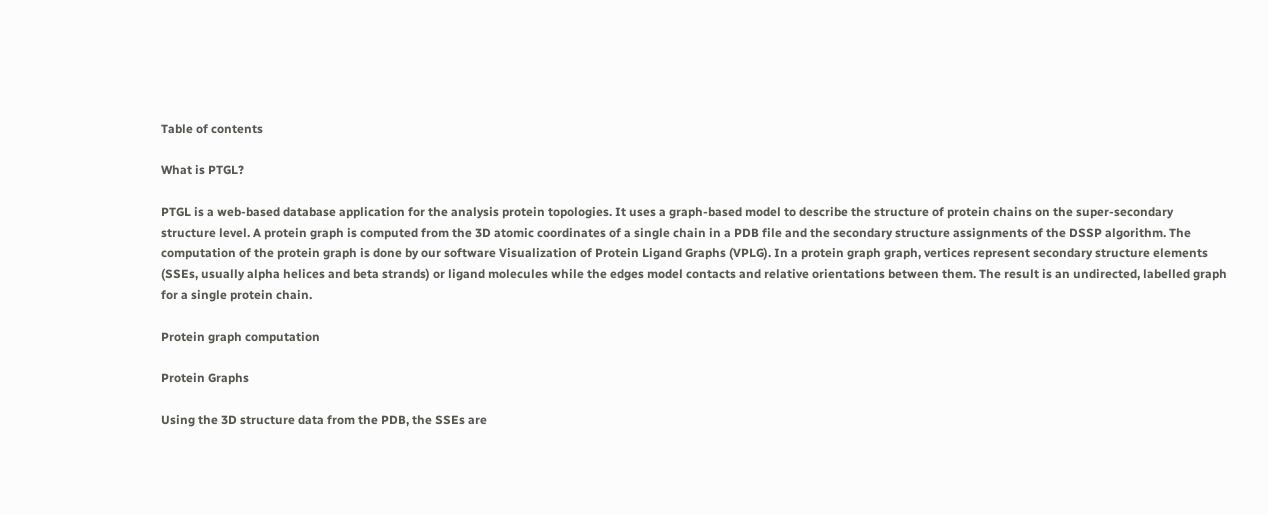Table of contents

What is PTGL?

PTGL is a web-based database application for the analysis protein topologies. It uses a graph-based model to describe the structure of protein chains on the super-secondary structure level. A protein graph is computed from the 3D atomic coordinates of a single chain in a PDB file and the secondary structure assignments of the DSSP algorithm. The computation of the protein graph is done by our software Visualization of Protein Ligand Graphs (VPLG). In a protein graph graph, vertices represent secondary structure elements (SSEs, usually alpha helices and beta strands) or ligand molecules while the edges model contacts and relative orientations between them. The result is an undirected, labelled graph for a single protein chain.

Protein graph computation

Protein Graphs

Using the 3D structure data from the PDB, the SSEs are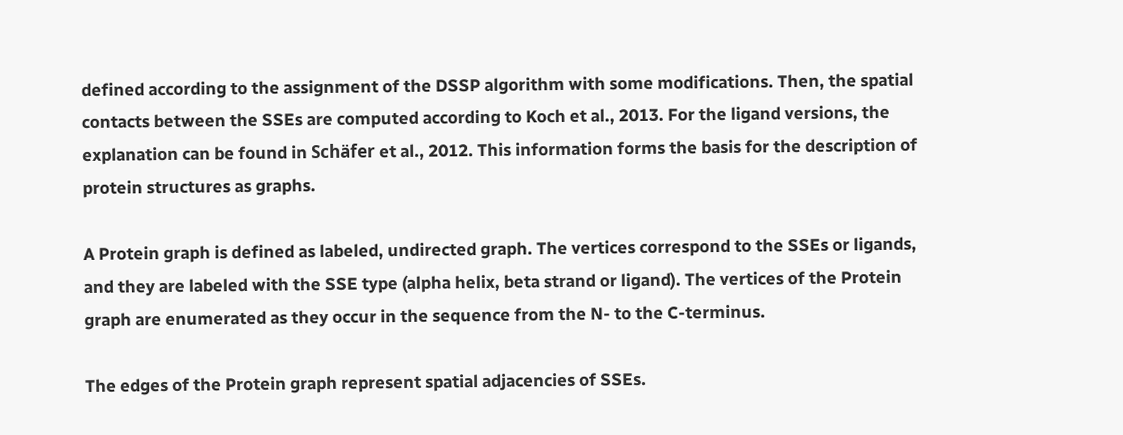defined according to the assignment of the DSSP algorithm with some modifications. Then, the spatial contacts between the SSEs are computed according to Koch et al., 2013. For the ligand versions, the explanation can be found in Schäfer et al., 2012. This information forms the basis for the description of protein structures as graphs.

A Protein graph is defined as labeled, undirected graph. The vertices correspond to the SSEs or ligands, and they are labeled with the SSE type (alpha helix, beta strand or ligand). The vertices of the Protein graph are enumerated as they occur in the sequence from the N- to the C-terminus.

The edges of the Protein graph represent spatial adjacencies of SSEs.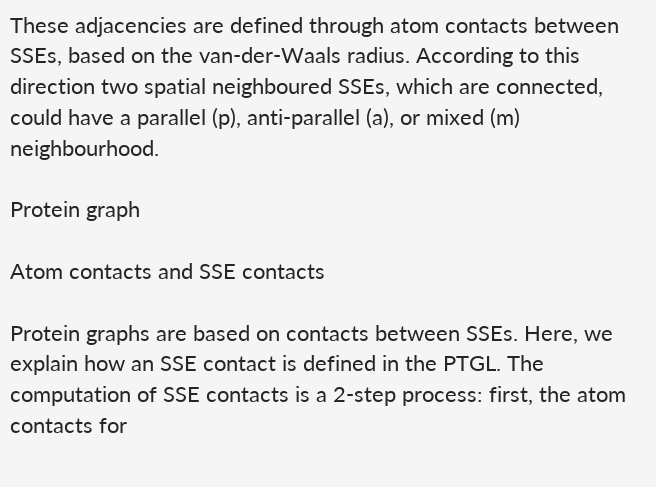These adjacencies are defined through atom contacts between SSEs, based on the van-der-Waals radius. According to this direction two spatial neighboured SSEs, which are connected, could have a parallel (p), anti-parallel (a), or mixed (m) neighbourhood.

Protein graph

Atom contacts and SSE contacts

Protein graphs are based on contacts between SSEs. Here, we explain how an SSE contact is defined in the PTGL. The computation of SSE contacts is a 2-step process: first, the atom contacts for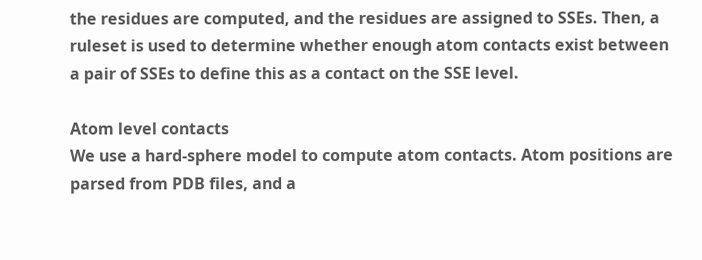the residues are computed, and the residues are assigned to SSEs. Then, a ruleset is used to determine whether enough atom contacts exist between a pair of SSEs to define this as a contact on the SSE level.

Atom level contacts
We use a hard-sphere model to compute atom contacts. Atom positions are parsed from PDB files, and a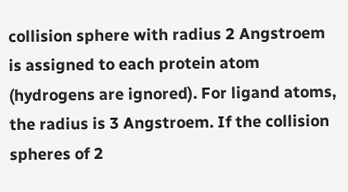collision sphere with radius 2 Angstroem is assigned to each protein atom (hydrogens are ignored). For ligand atoms, the radius is 3 Angstroem. If the collision spheres of 2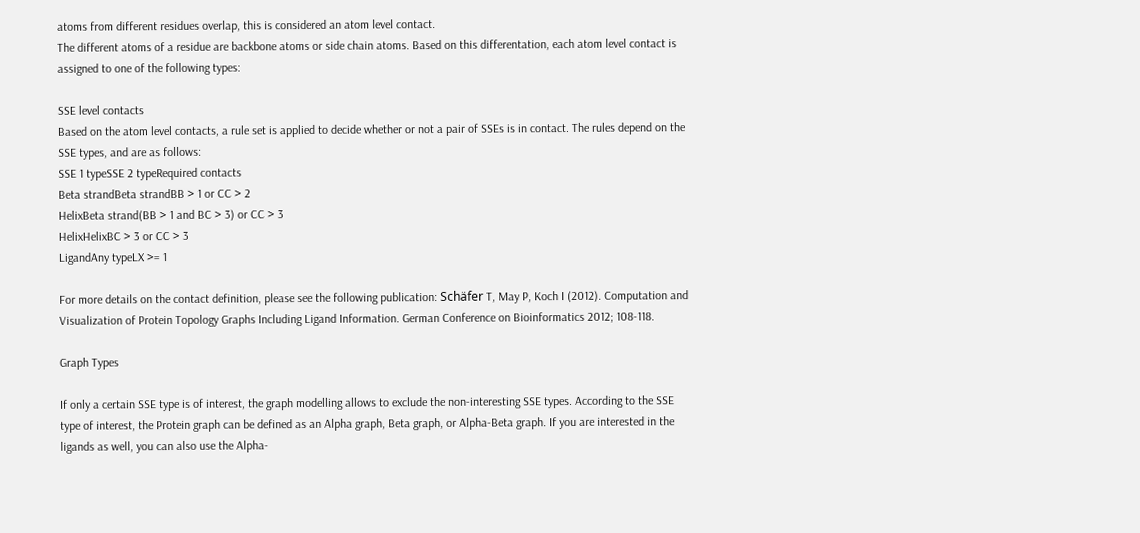atoms from different residues overlap, this is considered an atom level contact.
The different atoms of a residue are backbone atoms or side chain atoms. Based on this differentation, each atom level contact is assigned to one of the following types:

SSE level contacts
Based on the atom level contacts, a rule set is applied to decide whether or not a pair of SSEs is in contact. The rules depend on the SSE types, and are as follows:
SSE 1 typeSSE 2 typeRequired contacts
Beta strandBeta strandBB > 1 or CC > 2
HelixBeta strand(BB > 1 and BC > 3) or CC > 3
HelixHelixBC > 3 or CC > 3
LigandAny typeLX >= 1

For more details on the contact definition, please see the following publication: Schäfer T, May P, Koch I (2012). Computation and Visualization of Protein Topology Graphs Including Ligand Information. German Conference on Bioinformatics 2012; 108-118.

Graph Types

If only a certain SSE type is of interest, the graph modelling allows to exclude the non-interesting SSE types. According to the SSE type of interest, the Protein graph can be defined as an Alpha graph, Beta graph, or Alpha-Beta graph. If you are interested in the ligands as well, you can also use the Alpha-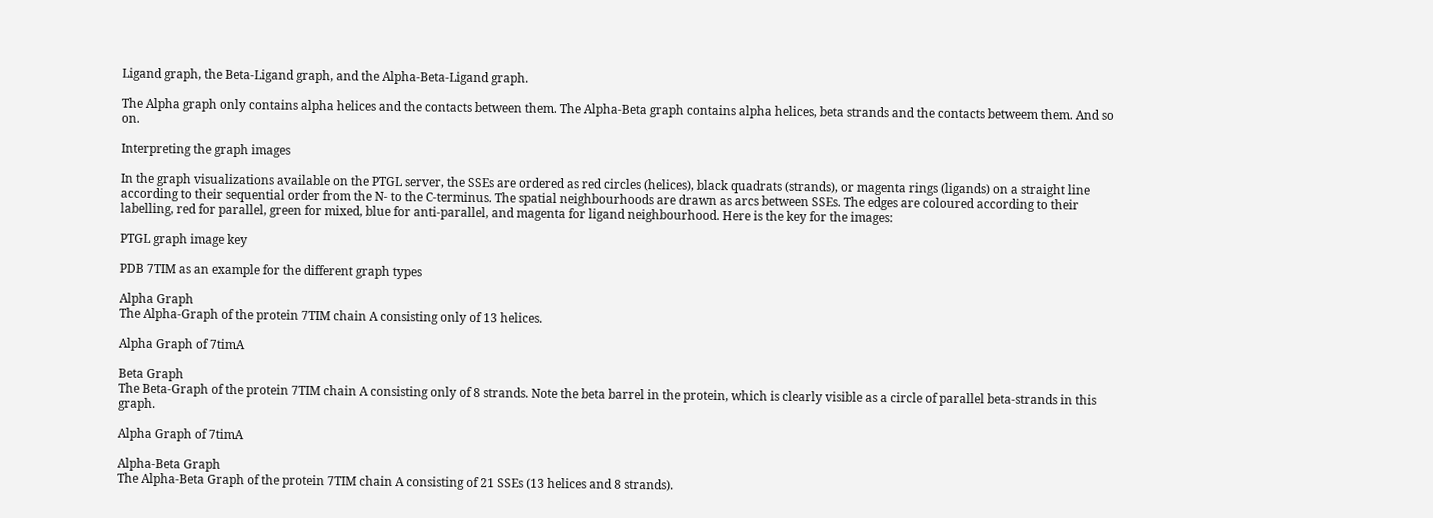Ligand graph, the Beta-Ligand graph, and the Alpha-Beta-Ligand graph.

The Alpha graph only contains alpha helices and the contacts between them. The Alpha-Beta graph contains alpha helices, beta strands and the contacts betweem them. And so on.

Interpreting the graph images

In the graph visualizations available on the PTGL server, the SSEs are ordered as red circles (helices), black quadrats (strands), or magenta rings (ligands) on a straight line according to their sequential order from the N- to the C-terminus. The spatial neighbourhoods are drawn as arcs between SSEs. The edges are coloured according to their labelling, red for parallel, green for mixed, blue for anti-parallel, and magenta for ligand neighbourhood. Here is the key for the images:

PTGL graph image key

PDB 7TIM as an example for the different graph types

Alpha Graph
The Alpha-Graph of the protein 7TIM chain A consisting only of 13 helices.

Alpha Graph of 7timA

Beta Graph
The Beta-Graph of the protein 7TIM chain A consisting only of 8 strands. Note the beta barrel in the protein, which is clearly visible as a circle of parallel beta-strands in this graph.

Alpha Graph of 7timA

Alpha-Beta Graph
The Alpha-Beta Graph of the protein 7TIM chain A consisting of 21 SSEs (13 helices and 8 strands).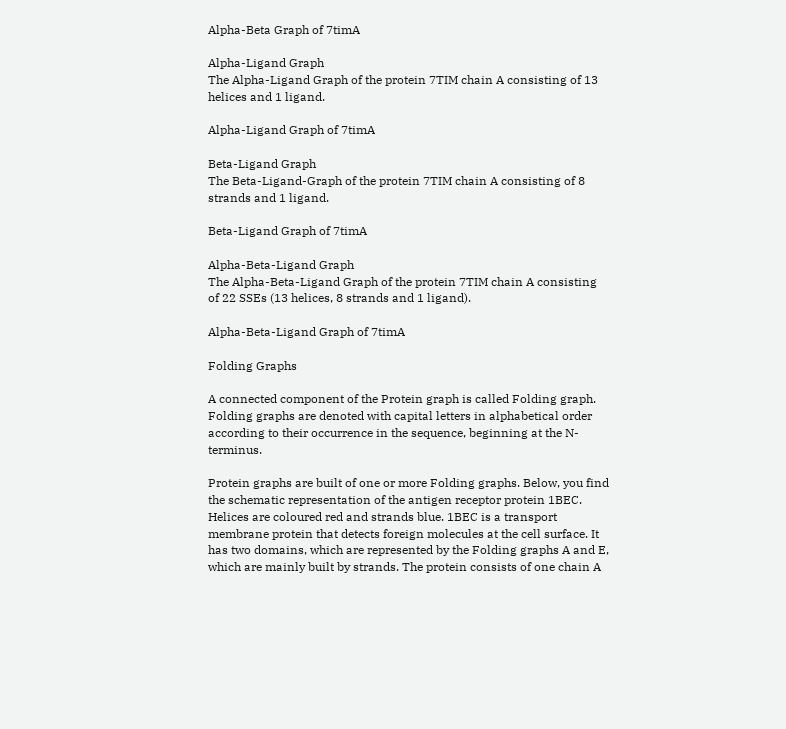Alpha-Beta Graph of 7timA

Alpha-Ligand Graph
The Alpha-Ligand Graph of the protein 7TIM chain A consisting of 13 helices and 1 ligand.

Alpha-Ligand Graph of 7timA

Beta-Ligand Graph
The Beta-Ligand-Graph of the protein 7TIM chain A consisting of 8 strands and 1 ligand.

Beta-Ligand Graph of 7timA

Alpha-Beta-Ligand Graph
The Alpha-Beta-Ligand Graph of the protein 7TIM chain A consisting of 22 SSEs (13 helices, 8 strands and 1 ligand).

Alpha-Beta-Ligand Graph of 7timA

Folding Graphs

A connected component of the Protein graph is called Folding graph. Folding graphs are denoted with capital letters in alphabetical order according to their occurrence in the sequence, beginning at the N-terminus.

Protein graphs are built of one or more Folding graphs. Below, you find the schematic representation of the antigen receptor protein 1BEC. Helices are coloured red and strands blue. 1BEC is a transport membrane protein that detects foreign molecules at the cell surface. It has two domains, which are represented by the Folding graphs A and E, which are mainly built by strands. The protein consists of one chain A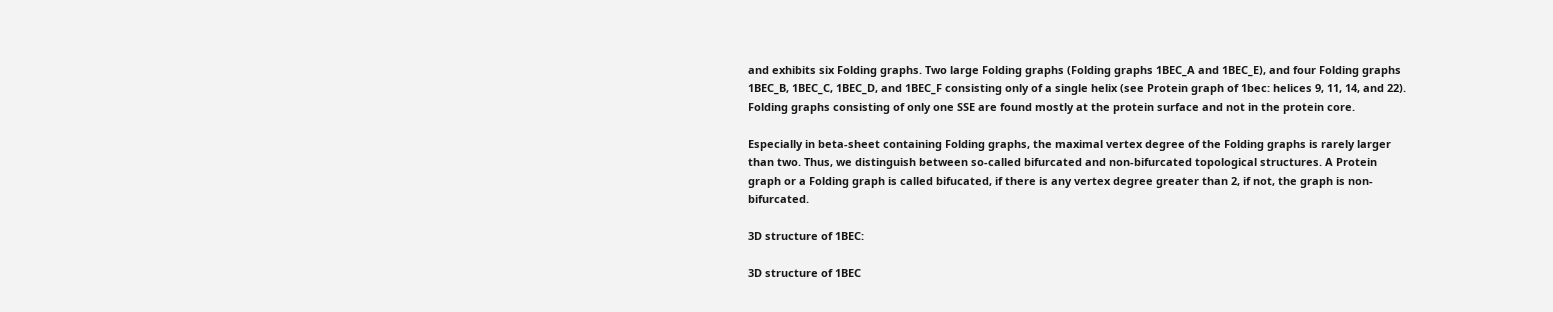and exhibits six Folding graphs. Two large Folding graphs (Folding graphs 1BEC_A and 1BEC_E), and four Folding graphs 1BEC_B, 1BEC_C, 1BEC_D, and 1BEC_F consisting only of a single helix (see Protein graph of 1bec: helices 9, 11, 14, and 22). Folding graphs consisting of only one SSE are found mostly at the protein surface and not in the protein core.

Especially in beta-sheet containing Folding graphs, the maximal vertex degree of the Folding graphs is rarely larger than two. Thus, we distinguish between so-called bifurcated and non-bifurcated topological structures. A Protein graph or a Folding graph is called bifucated, if there is any vertex degree greater than 2, if not, the graph is non- bifurcated.

3D structure of 1BEC:

3D structure of 1BEC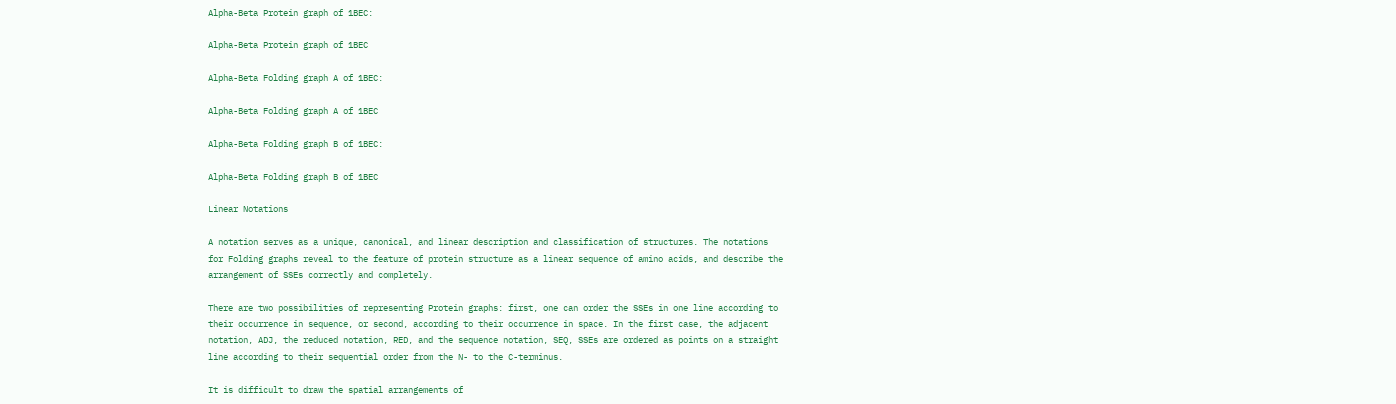Alpha-Beta Protein graph of 1BEC:

Alpha-Beta Protein graph of 1BEC

Alpha-Beta Folding graph A of 1BEC:

Alpha-Beta Folding graph A of 1BEC

Alpha-Beta Folding graph B of 1BEC:

Alpha-Beta Folding graph B of 1BEC

Linear Notations

A notation serves as a unique, canonical, and linear description and classification of structures. The notations for Folding graphs reveal to the feature of protein structure as a linear sequence of amino acids, and describe the arrangement of SSEs correctly and completely.

There are two possibilities of representing Protein graphs: first, one can order the SSEs in one line according to their occurrence in sequence, or second, according to their occurrence in space. In the first case, the adjacent notation, ADJ, the reduced notation, RED, and the sequence notation, SEQ, SSEs are ordered as points on a straight line according to their sequential order from the N- to the C-terminus.

It is difficult to draw the spatial arrangements of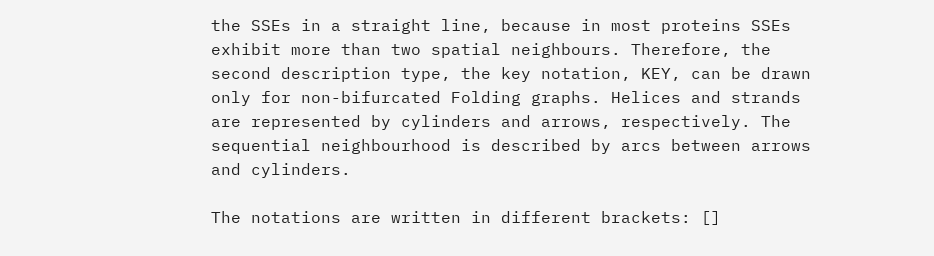the SSEs in a straight line, because in most proteins SSEs exhibit more than two spatial neighbours. Therefore, the second description type, the key notation, KEY, can be drawn only for non-bifurcated Folding graphs. Helices and strands are represented by cylinders and arrows, respectively. The sequential neighbourhood is described by arcs between arrows and cylinders.

The notations are written in different brackets: []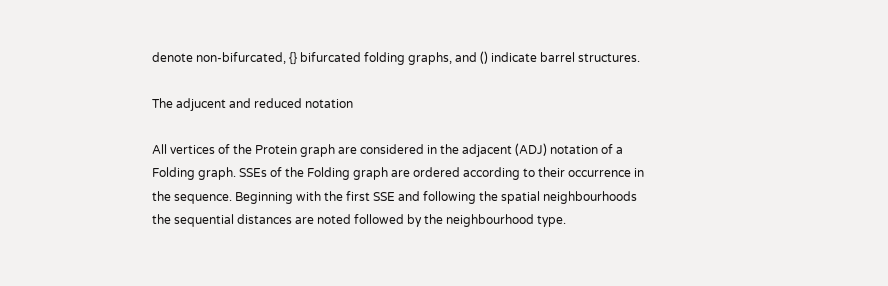denote non-bifurcated, {} bifurcated folding graphs, and () indicate barrel structures.

The adjucent and reduced notation

All vertices of the Protein graph are considered in the adjacent (ADJ) notation of a Folding graph. SSEs of the Folding graph are ordered according to their occurrence in the sequence. Beginning with the first SSE and following the spatial neighbourhoods the sequential distances are noted followed by the neighbourhood type.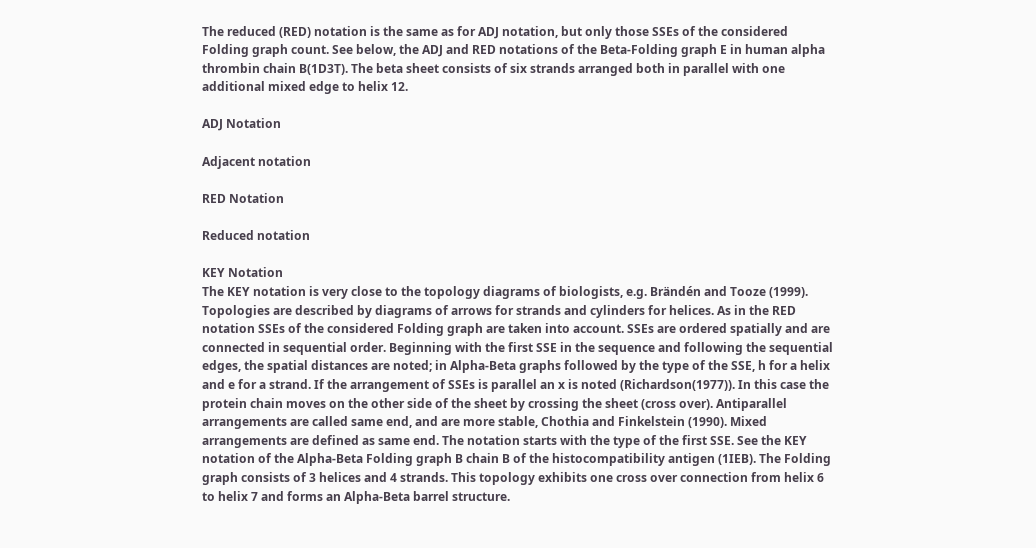The reduced (RED) notation is the same as for ADJ notation, but only those SSEs of the considered Folding graph count. See below, the ADJ and RED notations of the Beta-Folding graph E in human alpha thrombin chain B(1D3T). The beta sheet consists of six strands arranged both in parallel with one additional mixed edge to helix 12.

ADJ Notation

Adjacent notation

RED Notation

Reduced notation

KEY Notation
The KEY notation is very close to the topology diagrams of biologists, e.g. Brändén and Tooze (1999). Topologies are described by diagrams of arrows for strands and cylinders for helices. As in the RED notation SSEs of the considered Folding graph are taken into account. SSEs are ordered spatially and are connected in sequential order. Beginning with the first SSE in the sequence and following the sequential edges, the spatial distances are noted; in Alpha-Beta graphs followed by the type of the SSE, h for a helix and e for a strand. If the arrangement of SSEs is parallel an x is noted (Richardson(1977)). In this case the protein chain moves on the other side of the sheet by crossing the sheet (cross over). Antiparallel arrangements are called same end, and are more stable, Chothia and Finkelstein (1990). Mixed arrangements are defined as same end. The notation starts with the type of the first SSE. See the KEY notation of the Alpha-Beta Folding graph B chain B of the histocompatibility antigen (1IEB). The Folding graph consists of 3 helices and 4 strands. This topology exhibits one cross over connection from helix 6 to helix 7 and forms an Alpha-Beta barrel structure.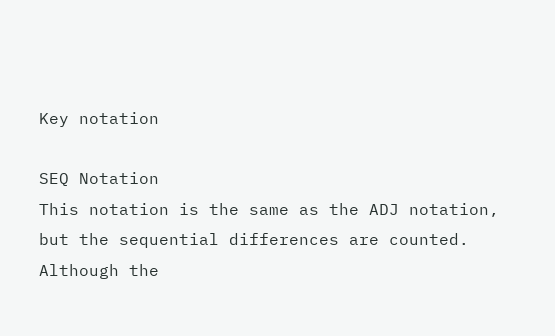Key notation

SEQ Notation
This notation is the same as the ADJ notation, but the sequential differences are counted. Although the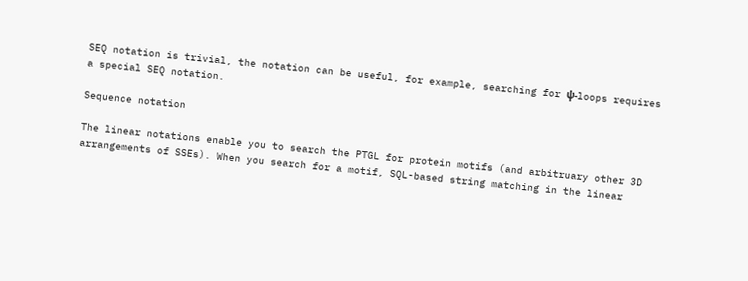SEQ notation is trivial, the notation can be useful, for example, searching for ψ-loops requires a special SEQ notation.

Sequence notation

The linear notations enable you to search the PTGL for protein motifs (and arbitruary other 3D arrangements of SSEs). When you search for a motif, SQL-based string matching in the linear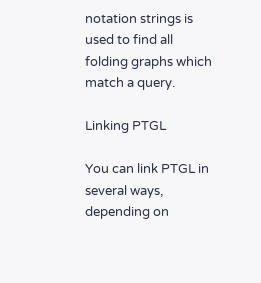notation strings is used to find all folding graphs which match a query.

Linking PTGL

You can link PTGL in several ways, depending on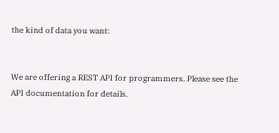the kind of data you want:


We are offering a REST API for programmers. Please see the API documentation for details.